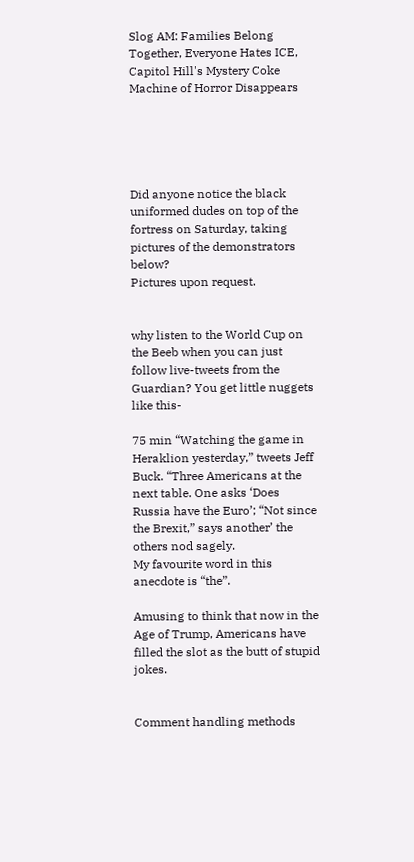Slog AM: Families Belong Together, Everyone Hates ICE, Capitol Hill's Mystery Coke Machine of Horror Disappears





Did anyone notice the black uniformed dudes on top of the fortress on Saturday, taking pictures of the demonstrators below?
Pictures upon request.


why listen to the World Cup on the Beeb when you can just follow live-tweets from the Guardian? You get little nuggets like this-

75 min “Watching the game in Heraklion yesterday,” tweets Jeff Buck. “Three Americans at the next table. One asks ‘Does Russia have the Euro’; “Not since the Brexit,” says another’ the others nod sagely.
My favourite word in this anecdote is “the”.

Amusing to think that now in the Age of Trump, Americans have filled the slot as the butt of stupid jokes.


Comment handling methods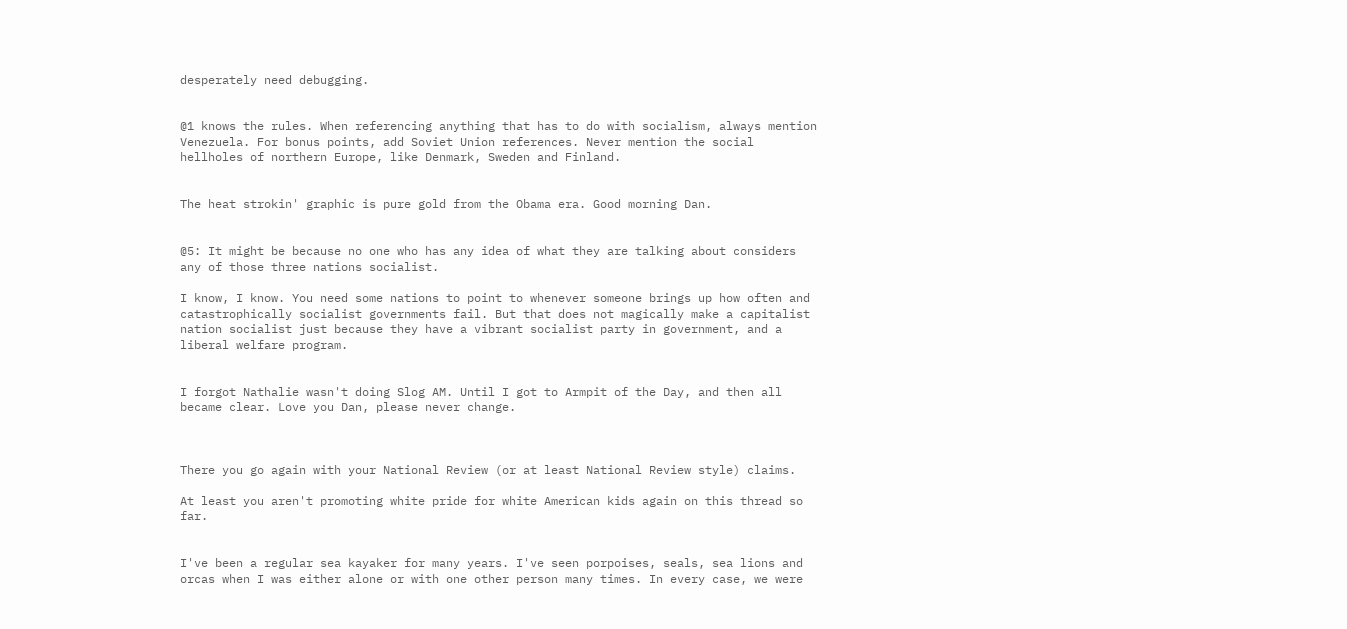desperately need debugging.


@1 knows the rules. When referencing anything that has to do with socialism, always mention Venezuela. For bonus points, add Soviet Union references. Never mention the social hellholes of northern Europe, like Denmark, Sweden and Finland.


The heat strokin' graphic is pure gold from the Obama era. Good morning Dan.


@5: It might be because no one who has any idea of what they are talking about considers any of those three nations socialist.

I know, I know. You need some nations to point to whenever someone brings up how often and catastrophically socialist governments fail. But that does not magically make a capitalist nation socialist just because they have a vibrant socialist party in government, and a liberal welfare program.


I forgot Nathalie wasn't doing Slog AM. Until I got to Armpit of the Day, and then all became clear. Love you Dan, please never change.



There you go again with your National Review (or at least National Review style) claims.

At least you aren't promoting white pride for white American kids again on this thread so far.


I've been a regular sea kayaker for many years. I've seen porpoises, seals, sea lions and orcas when I was either alone or with one other person many times. In every case, we were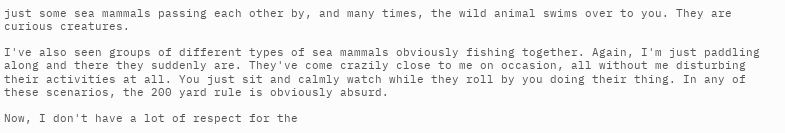just some sea mammals passing each other by, and many times, the wild animal swims over to you. They are curious creatures.

I've also seen groups of different types of sea mammals obviously fishing together. Again, I'm just paddling along and there they suddenly are. They've come crazily close to me on occasion, all without me disturbing their activities at all. You just sit and calmly watch while they roll by you doing their thing. In any of these scenarios, the 200 yard rule is obviously absurd.

Now, I don't have a lot of respect for the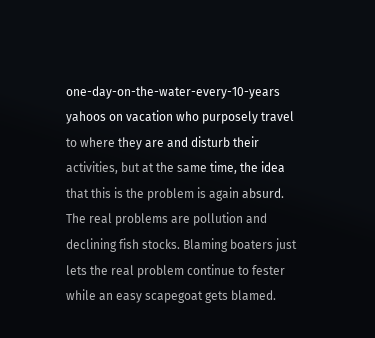one-day-on-the-water-every-10-years yahoos on vacation who purposely travel to where they are and disturb their activities, but at the same time, the idea that this is the problem is again absurd. The real problems are pollution and declining fish stocks. Blaming boaters just lets the real problem continue to fester while an easy scapegoat gets blamed.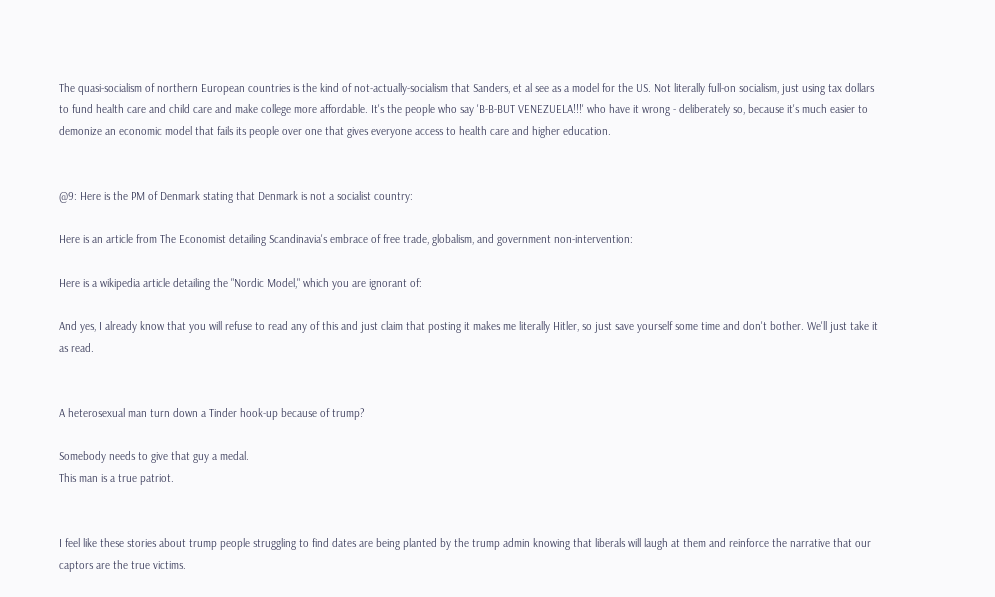The quasi-socialism of northern European countries is the kind of not-actually-socialism that Sanders, et al see as a model for the US. Not literally full-on socialism, just using tax dollars to fund health care and child care and make college more affordable. It's the people who say 'B-B-BUT VENEZUELA!!!' who have it wrong - deliberately so, because it's much easier to demonize an economic model that fails its people over one that gives everyone access to health care and higher education.


@9: Here is the PM of Denmark stating that Denmark is not a socialist country:

Here is an article from The Economist detailing Scandinavia's embrace of free trade, globalism, and government non-intervention:

Here is a wikipedia article detailing the "Nordic Model," which you are ignorant of:

And yes, I already know that you will refuse to read any of this and just claim that posting it makes me literally Hitler, so just save yourself some time and don't bother. We'll just take it as read.


A heterosexual man turn down a Tinder hook-up because of trump?

Somebody needs to give that guy a medal.
This man is a true patriot.


I feel like these stories about trump people struggling to find dates are being planted by the trump admin knowing that liberals will laugh at them and reinforce the narrative that our captors are the true victims.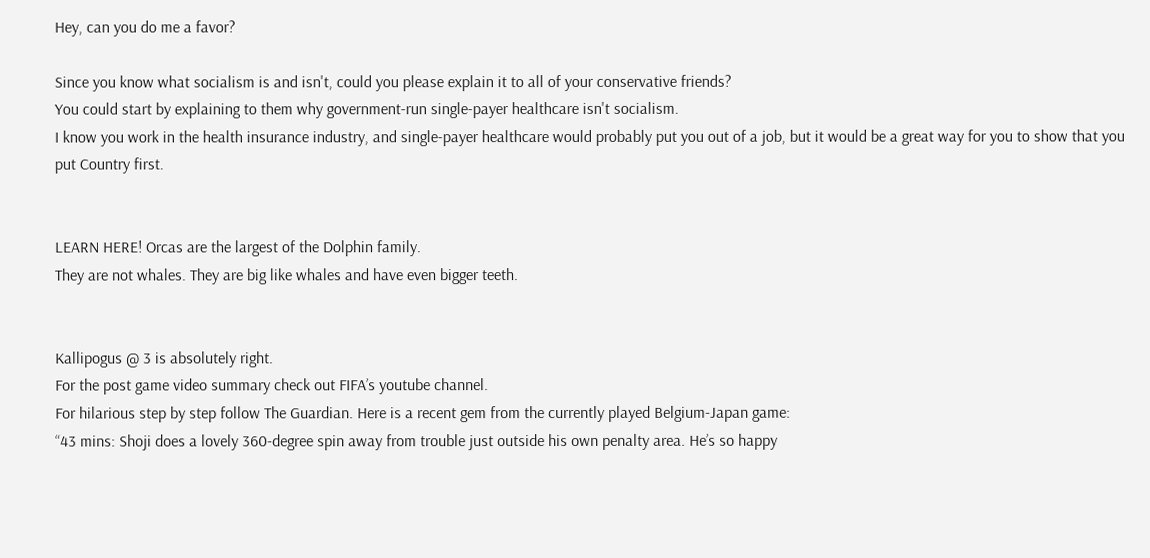Hey, can you do me a favor?

Since you know what socialism is and isn't, could you please explain it to all of your conservative friends?
You could start by explaining to them why government-run single-payer healthcare isn't socialism.
I know you work in the health insurance industry, and single-payer healthcare would probably put you out of a job, but it would be a great way for you to show that you put Country first.


LEARN HERE! Orcas are the largest of the Dolphin family.
They are not whales. They are big like whales and have even bigger teeth.


Kallipogus @ 3 is absolutely right.
For the post game video summary check out FIFA’s youtube channel.
For hilarious step by step follow The Guardian. Here is a recent gem from the currently played Belgium-Japan game:
“43 mins: Shoji does a lovely 360-degree spin away from trouble just outside his own penalty area. He’s so happy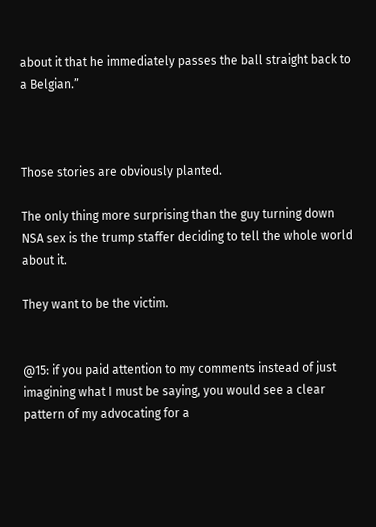about it that he immediately passes the ball straight back to a Belgian.”



Those stories are obviously planted.

The only thing more surprising than the guy turning down NSA sex is the trump staffer deciding to tell the whole world about it.

They want to be the victim.


@15: if you paid attention to my comments instead of just imagining what I must be saying, you would see a clear pattern of my advocating for a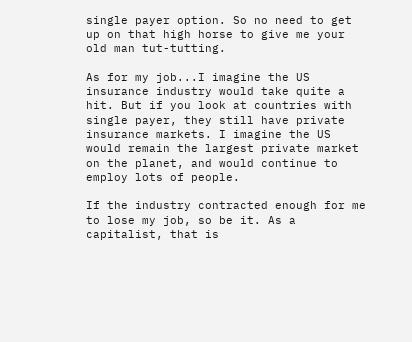single payer option. So no need to get up on that high horse to give me your old man tut-tutting.

As for my job...I imagine the US insurance industry would take quite a hit. But if you look at countries with single payer, they still have private insurance markets. I imagine the US would remain the largest private market on the planet, and would continue to employ lots of people.

If the industry contracted enough for me to lose my job, so be it. As a capitalist, that is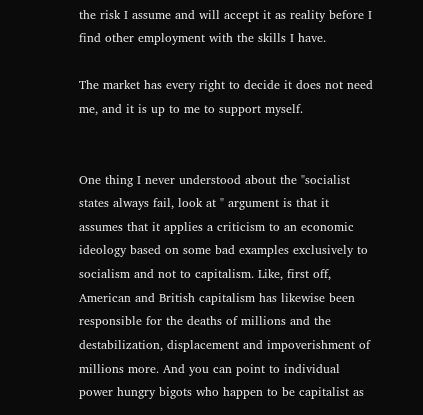the risk I assume and will accept it as reality before I find other employment with the skills I have.

The market has every right to decide it does not need me, and it is up to me to support myself.


One thing I never understood about the "socialist states always fail, look at " argument is that it assumes that it applies a criticism to an economic ideology based on some bad examples exclusively to socialism and not to capitalism. Like, first off, American and British capitalism has likewise been responsible for the deaths of millions and the destabilization, displacement and impoverishment of millions more. And you can point to individual power hungry bigots who happen to be capitalist as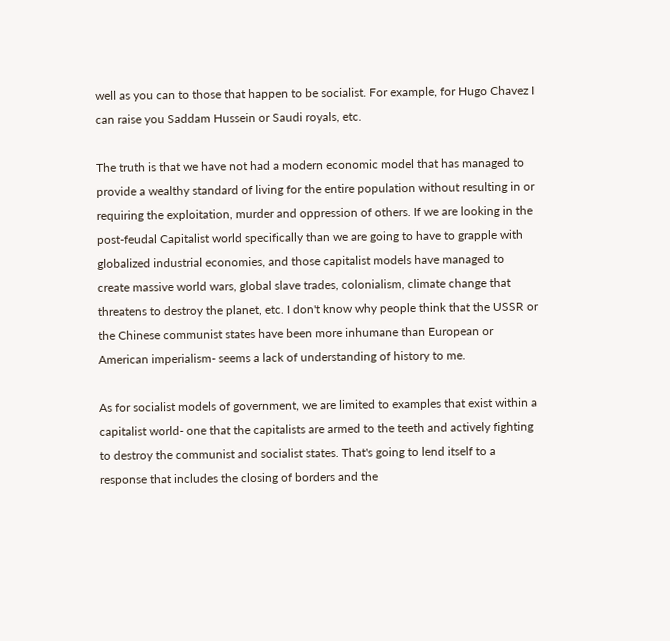well as you can to those that happen to be socialist. For example, for Hugo Chavez I can raise you Saddam Hussein or Saudi royals, etc.

The truth is that we have not had a modern economic model that has managed to provide a wealthy standard of living for the entire population without resulting in or requiring the exploitation, murder and oppression of others. If we are looking in the post-feudal Capitalist world specifically than we are going to have to grapple with globalized industrial economies, and those capitalist models have managed to create massive world wars, global slave trades, colonialism, climate change that threatens to destroy the planet, etc. I don't know why people think that the USSR or the Chinese communist states have been more inhumane than European or American imperialism- seems a lack of understanding of history to me.

As for socialist models of government, we are limited to examples that exist within a capitalist world- one that the capitalists are armed to the teeth and actively fighting to destroy the communist and socialist states. That's going to lend itself to a response that includes the closing of borders and the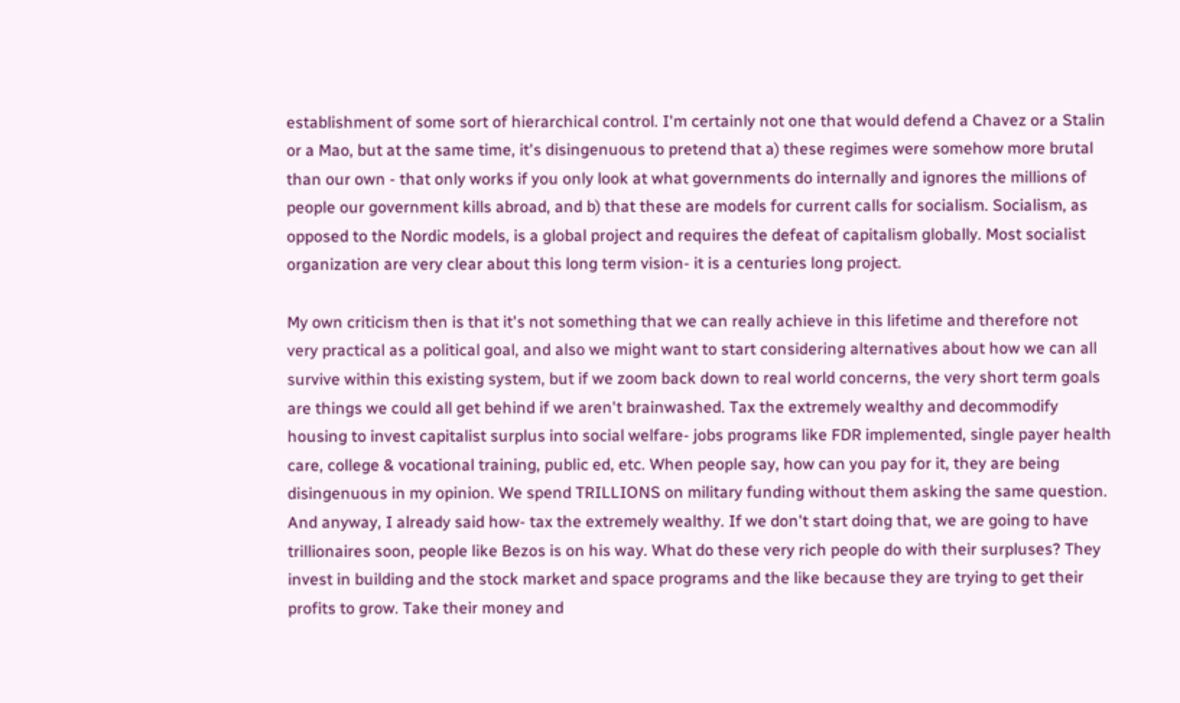establishment of some sort of hierarchical control. I'm certainly not one that would defend a Chavez or a Stalin or a Mao, but at the same time, it's disingenuous to pretend that a) these regimes were somehow more brutal than our own - that only works if you only look at what governments do internally and ignores the millions of people our government kills abroad, and b) that these are models for current calls for socialism. Socialism, as opposed to the Nordic models, is a global project and requires the defeat of capitalism globally. Most socialist organization are very clear about this long term vision- it is a centuries long project.

My own criticism then is that it's not something that we can really achieve in this lifetime and therefore not very practical as a political goal, and also we might want to start considering alternatives about how we can all survive within this existing system, but if we zoom back down to real world concerns, the very short term goals are things we could all get behind if we aren't brainwashed. Tax the extremely wealthy and decommodify housing to invest capitalist surplus into social welfare- jobs programs like FDR implemented, single payer health care, college & vocational training, public ed, etc. When people say, how can you pay for it, they are being disingenuous in my opinion. We spend TRILLIONS on military funding without them asking the same question. And anyway, I already said how- tax the extremely wealthy. If we don't start doing that, we are going to have trillionaires soon, people like Bezos is on his way. What do these very rich people do with their surpluses? They invest in building and the stock market and space programs and the like because they are trying to get their profits to grow. Take their money and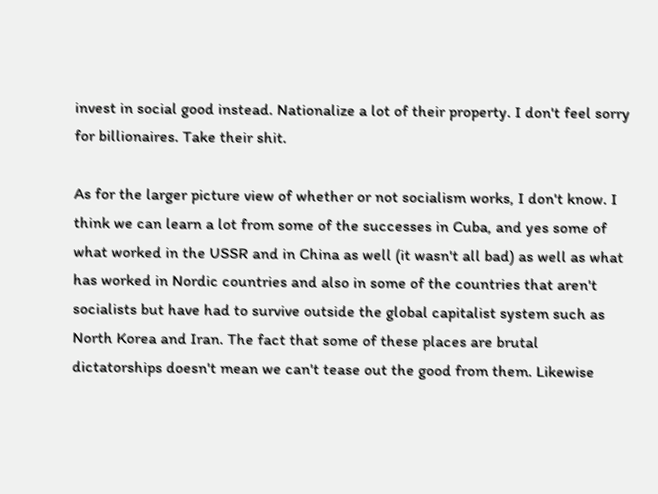invest in social good instead. Nationalize a lot of their property. I don't feel sorry for billionaires. Take their shit.

As for the larger picture view of whether or not socialism works, I don't know. I think we can learn a lot from some of the successes in Cuba, and yes some of what worked in the USSR and in China as well (it wasn't all bad) as well as what has worked in Nordic countries and also in some of the countries that aren't socialists but have had to survive outside the global capitalist system such as North Korea and Iran. The fact that some of these places are brutal dictatorships doesn't mean we can't tease out the good from them. Likewise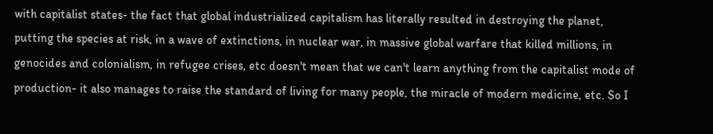with capitalist states- the fact that global industrialized capitalism has literally resulted in destroying the planet, putting the species at risk, in a wave of extinctions, in nuclear war, in massive global warfare that killed millions, in genocides and colonialism, in refugee crises, etc doesn't mean that we can't learn anything from the capitalist mode of production- it also manages to raise the standard of living for many people, the miracle of modern medicine, etc. So I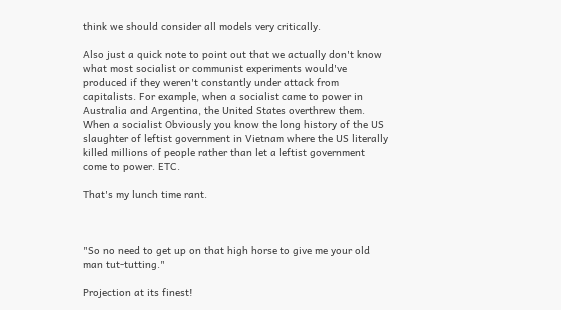think we should consider all models very critically.

Also just a quick note to point out that we actually don't know what most socialist or communist experiments would've produced if they weren't constantly under attack from capitalists. For example, when a socialist came to power in Australia and Argentina, the United States overthrew them. When a socialist Obviously you know the long history of the US slaughter of leftist government in Vietnam where the US literally killed millions of people rather than let a leftist government come to power. ETC.

That's my lunch time rant.



"So no need to get up on that high horse to give me your old man tut-tutting."

Projection at its finest!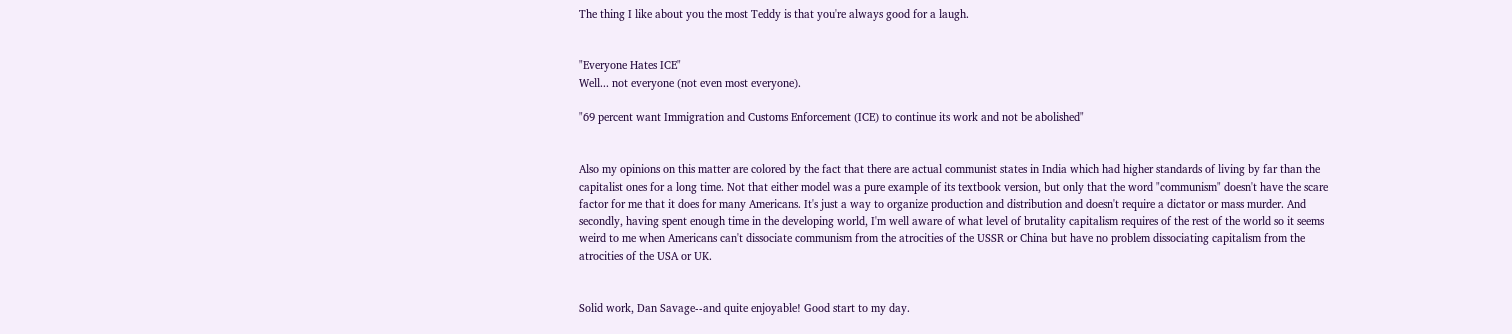The thing I like about you the most Teddy is that you're always good for a laugh.


"Everyone Hates ICE"
Well... not everyone (not even most everyone).

"69 percent want Immigration and Customs Enforcement (ICE) to continue its work and not be abolished"


Also my opinions on this matter are colored by the fact that there are actual communist states in India which had higher standards of living by far than the capitalist ones for a long time. Not that either model was a pure example of its textbook version, but only that the word "communism" doesn't have the scare factor for me that it does for many Americans. It's just a way to organize production and distribution and doesn't require a dictator or mass murder. And secondly, having spent enough time in the developing world, I'm well aware of what level of brutality capitalism requires of the rest of the world so it seems weird to me when Americans can't dissociate communism from the atrocities of the USSR or China but have no problem dissociating capitalism from the atrocities of the USA or UK.


Solid work, Dan Savage--and quite enjoyable! Good start to my day.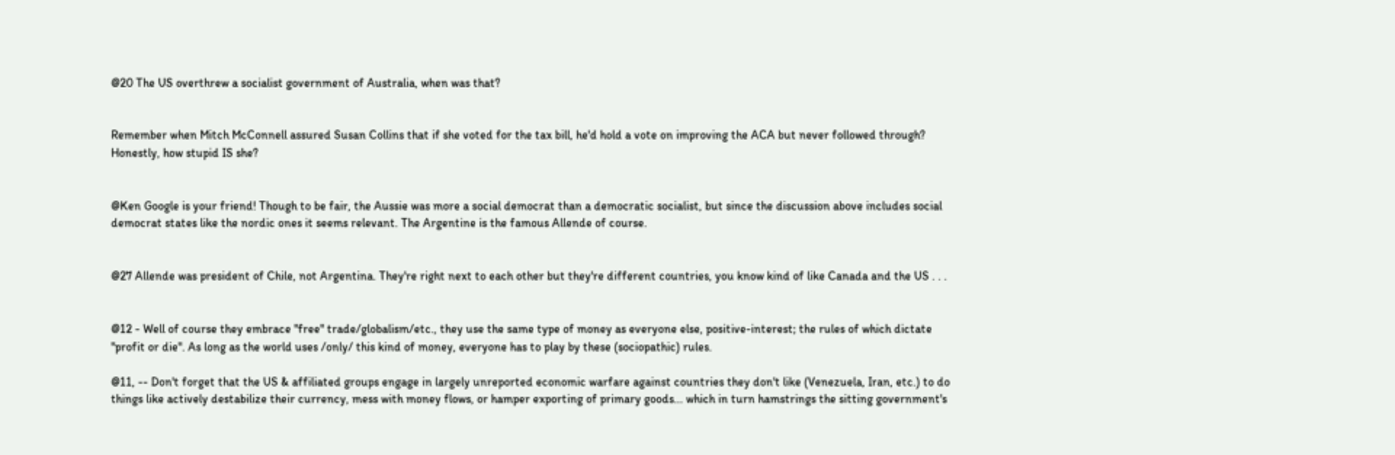@20 The US overthrew a socialist government of Australia, when was that?


Remember when Mitch McConnell assured Susan Collins that if she voted for the tax bill, he'd hold a vote on improving the ACA but never followed through? Honestly, how stupid IS she?


@Ken Google is your friend! Though to be fair, the Aussie was more a social democrat than a democratic socialist, but since the discussion above includes social democrat states like the nordic ones it seems relevant. The Argentine is the famous Allende of course.


@27 Allende was president of Chile, not Argentina. They're right next to each other but they're different countries, you know kind of like Canada and the US . . .


@12 - Well of course they embrace "free" trade/globalism/etc., they use the same type of money as everyone else, positive-interest; the rules of which dictate "profit or die". As long as the world uses /only/ this kind of money, everyone has to play by these (sociopathic) rules.

@11, -- Don't forget that the US & affiliated groups engage in largely unreported economic warfare against countries they don't like (Venezuela, Iran, etc.) to do things like actively destabilize their currency, mess with money flows, or hamper exporting of primary goods... which in turn hamstrings the sitting government's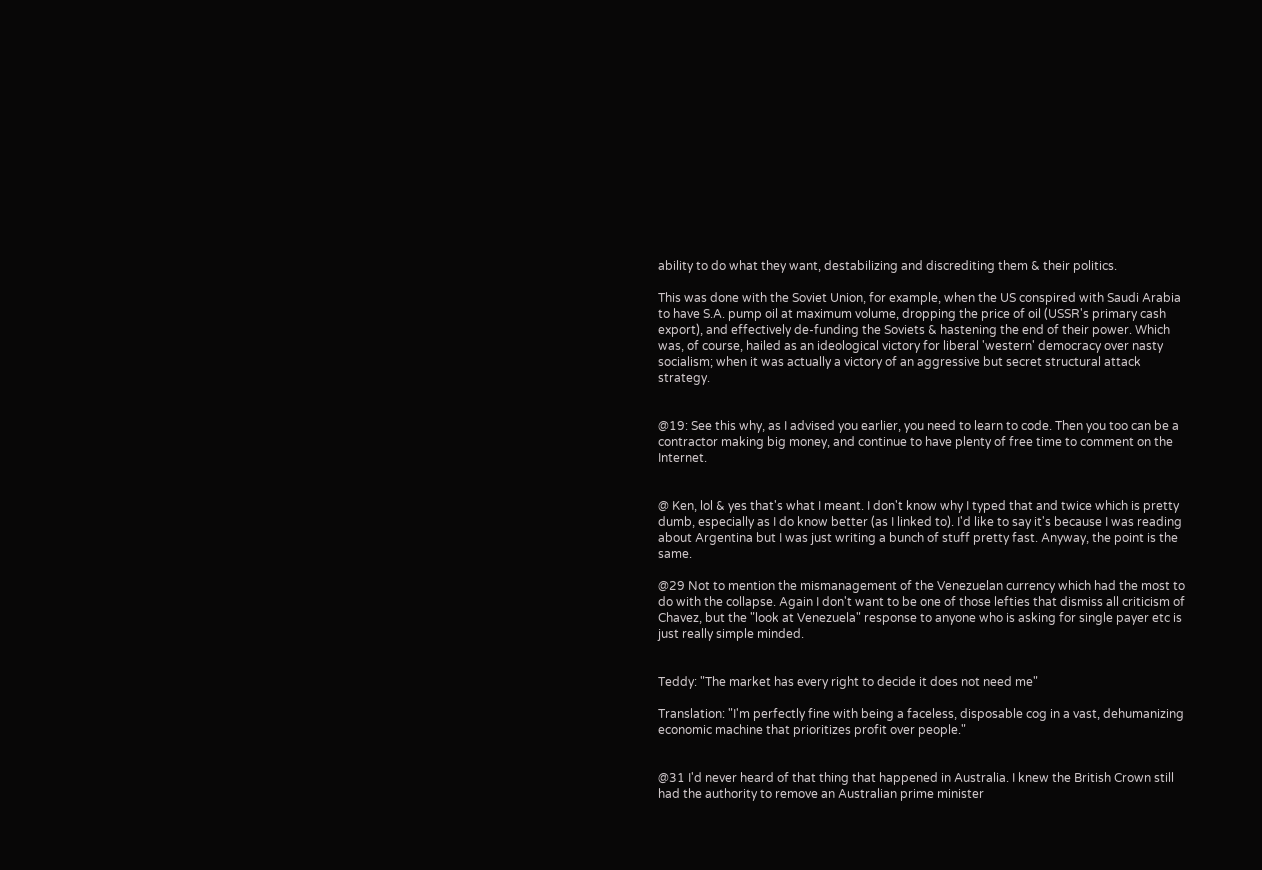ability to do what they want, destabilizing and discrediting them & their politics.

This was done with the Soviet Union, for example, when the US conspired with Saudi Arabia to have S.A. pump oil at maximum volume, dropping the price of oil (USSR's primary cash export), and effectively de-funding the Soviets & hastening the end of their power. Which was, of course, hailed as an ideological victory for liberal 'western' democracy over nasty socialism; when it was actually a victory of an aggressive but secret structural attack strategy.


@19: See this why, as I advised you earlier, you need to learn to code. Then you too can be a contractor making big money, and continue to have plenty of free time to comment on the Internet.


@ Ken, lol & yes that's what I meant. I don't know why I typed that and twice which is pretty dumb, especially as I do know better (as I linked to). I'd like to say it's because I was reading about Argentina but I was just writing a bunch of stuff pretty fast. Anyway, the point is the same.

@29 Not to mention the mismanagement of the Venezuelan currency which had the most to do with the collapse. Again I don't want to be one of those lefties that dismiss all criticism of Chavez, but the "look at Venezuela" response to anyone who is asking for single payer etc is just really simple minded.


Teddy: "The market has every right to decide it does not need me"

Translation: "I'm perfectly fine with being a faceless, disposable cog in a vast, dehumanizing economic machine that prioritizes profit over people."


@31 I'd never heard of that thing that happened in Australia. I knew the British Crown still had the authority to remove an Australian prime minister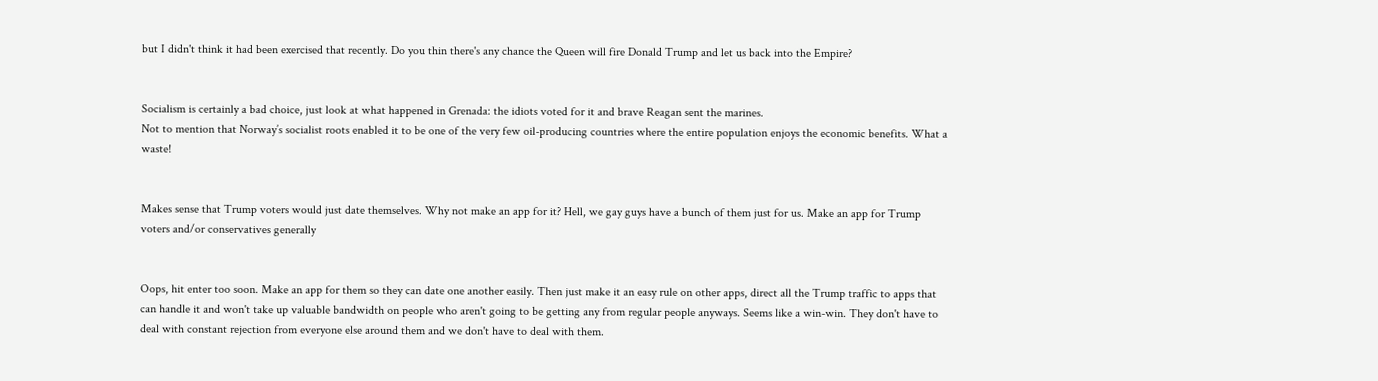but I didn't think it had been exercised that recently. Do you thin there's any chance the Queen will fire Donald Trump and let us back into the Empire?


Socialism is certainly a bad choice, just look at what happened in Grenada: the idiots voted for it and brave Reagan sent the marines.
Not to mention that Norway’s socialist roots enabled it to be one of the very few oil-producing countries where the entire population enjoys the economic benefits. What a waste!


Makes sense that Trump voters would just date themselves. Why not make an app for it? Hell, we gay guys have a bunch of them just for us. Make an app for Trump voters and/or conservatives generally


Oops, hit enter too soon. Make an app for them so they can date one another easily. Then just make it an easy rule on other apps, direct all the Trump traffic to apps that can handle it and won't take up valuable bandwidth on people who aren't going to be getting any from regular people anyways. Seems like a win-win. They don't have to deal with constant rejection from everyone else around them and we don't have to deal with them.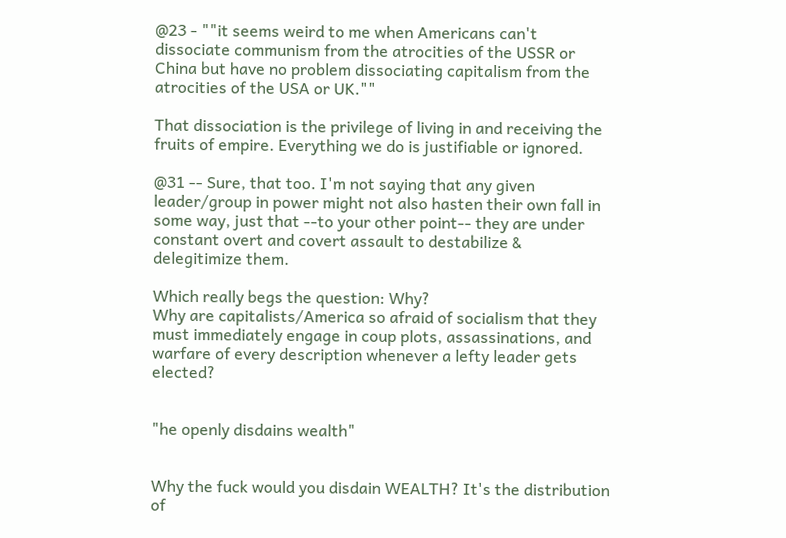@23 - ""it seems weird to me when Americans can't dissociate communism from the atrocities of the USSR or China but have no problem dissociating capitalism from the atrocities of the USA or UK.""

That dissociation is the privilege of living in and receiving the fruits of empire. Everything we do is justifiable or ignored.

@31 -- Sure, that too. I'm not saying that any given leader/group in power might not also hasten their own fall in some way, just that --to your other point-- they are under constant overt and covert assault to destabilize & delegitimize them.

Which really begs the question: Why?
Why are capitalists/America so afraid of socialism that they must immediately engage in coup plots, assassinations, and warfare of every description whenever a lefty leader gets elected?


"he openly disdains wealth"


Why the fuck would you disdain WEALTH? It's the distribution of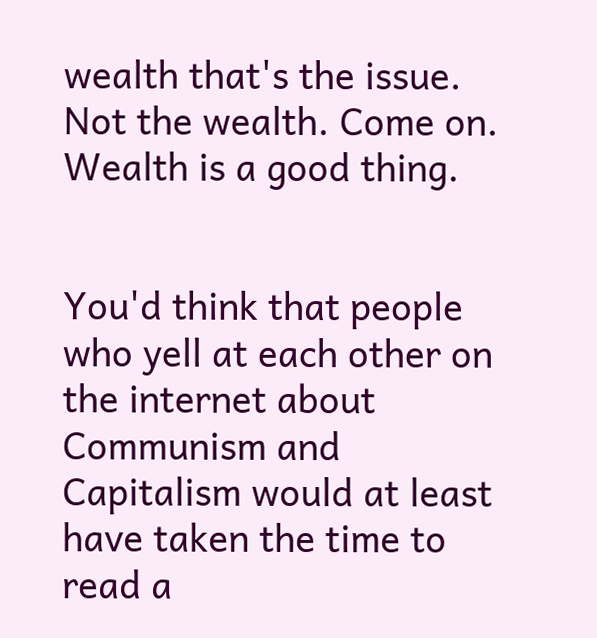wealth that's the issue. Not the wealth. Come on. Wealth is a good thing.


You'd think that people who yell at each other on the internet about Communism and Capitalism would at least have taken the time to read a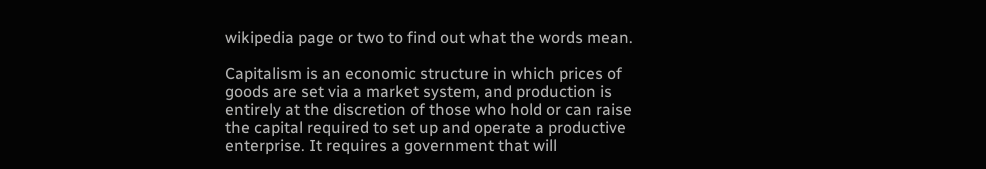wikipedia page or two to find out what the words mean.

Capitalism is an economic structure in which prices of goods are set via a market system, and production is entirely at the discretion of those who hold or can raise the capital required to set up and operate a productive enterprise. It requires a government that will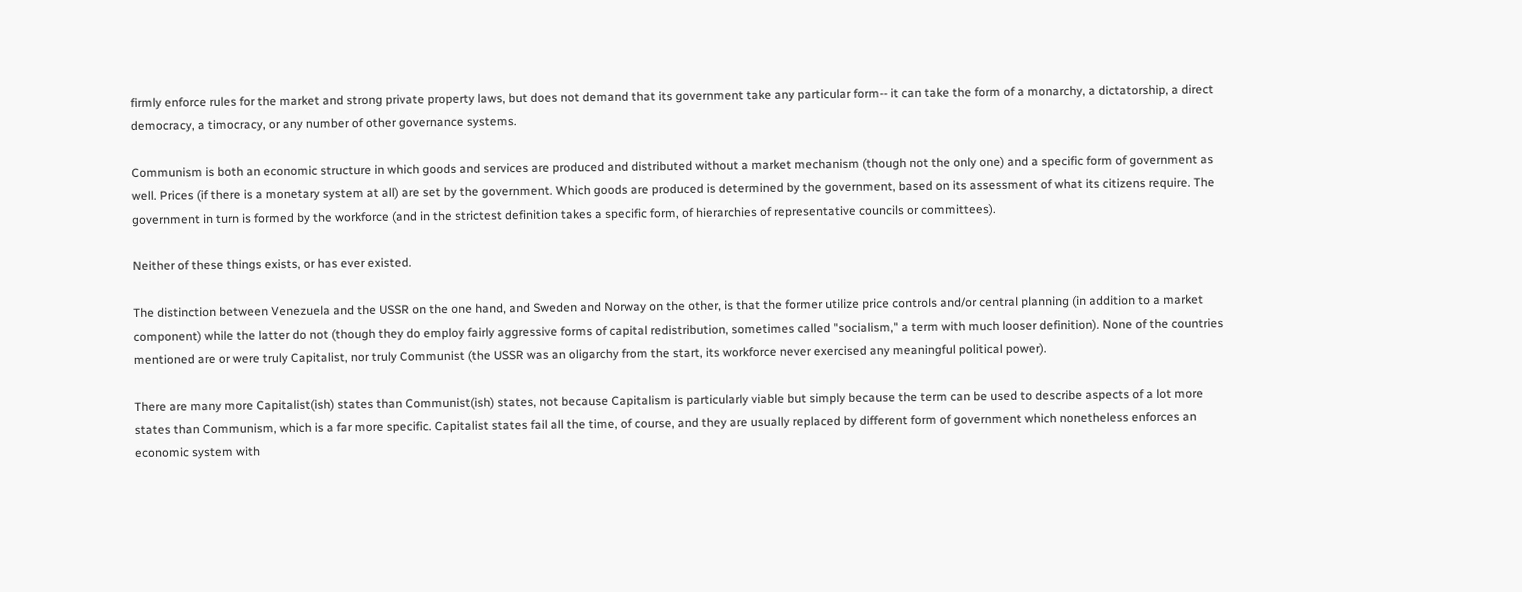firmly enforce rules for the market and strong private property laws, but does not demand that its government take any particular form-- it can take the form of a monarchy, a dictatorship, a direct democracy, a timocracy, or any number of other governance systems.

Communism is both an economic structure in which goods and services are produced and distributed without a market mechanism (though not the only one) and a specific form of government as well. Prices (if there is a monetary system at all) are set by the government. Which goods are produced is determined by the government, based on its assessment of what its citizens require. The government in turn is formed by the workforce (and in the strictest definition takes a specific form, of hierarchies of representative councils or committees).

Neither of these things exists, or has ever existed.

The distinction between Venezuela and the USSR on the one hand, and Sweden and Norway on the other, is that the former utilize price controls and/or central planning (in addition to a market component) while the latter do not (though they do employ fairly aggressive forms of capital redistribution, sometimes called "socialism," a term with much looser definition). None of the countries mentioned are or were truly Capitalist, nor truly Communist (the USSR was an oligarchy from the start, its workforce never exercised any meaningful political power).

There are many more Capitalist(ish) states than Communist(ish) states, not because Capitalism is particularly viable but simply because the term can be used to describe aspects of a lot more states than Communism, which is a far more specific. Capitalist states fail all the time, of course, and they are usually replaced by different form of government which nonetheless enforces an economic system with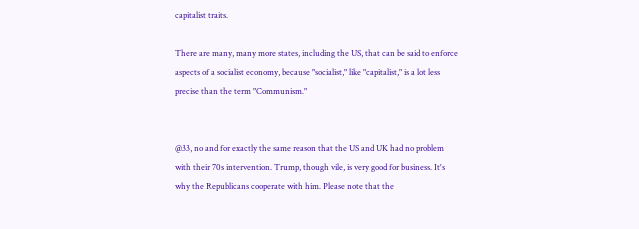capitalist traits.

There are many, many more states, including the US, that can be said to enforce aspects of a socialist economy, because "socialist," like "capitalist," is a lot less precise than the term "Communism."


@33, no and for exactly the same reason that the US and UK had no problem with their 70s intervention. Trump, though vile, is very good for business. It's why the Republicans cooperate with him. Please note that the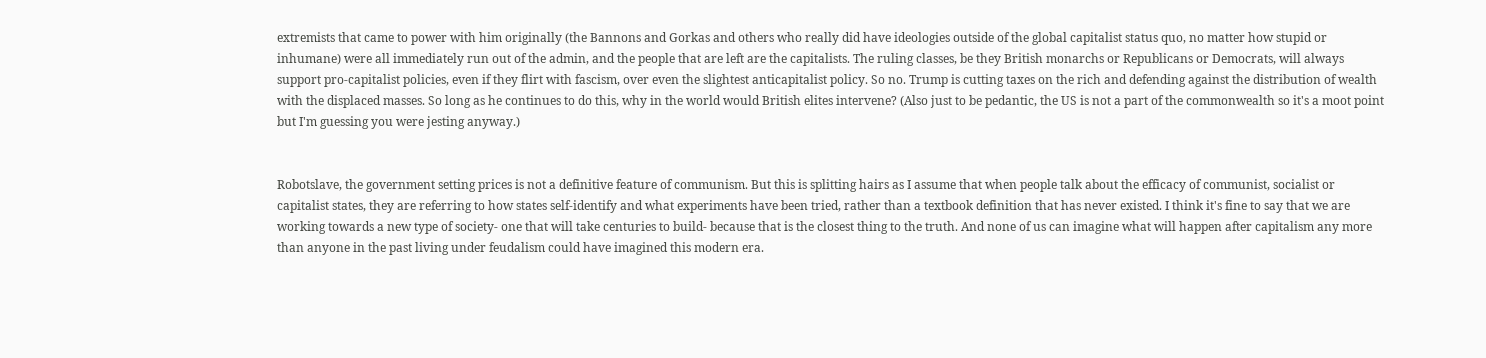extremists that came to power with him originally (the Bannons and Gorkas and others who really did have ideologies outside of the global capitalist status quo, no matter how stupid or inhumane) were all immediately run out of the admin, and the people that are left are the capitalists. The ruling classes, be they British monarchs or Republicans or Democrats, will always support pro-capitalist policies, even if they flirt with fascism, over even the slightest anticapitalist policy. So no. Trump is cutting taxes on the rich and defending against the distribution of wealth with the displaced masses. So long as he continues to do this, why in the world would British elites intervene? (Also just to be pedantic, the US is not a part of the commonwealth so it's a moot point but I'm guessing you were jesting anyway.)


Robotslave, the government setting prices is not a definitive feature of communism. But this is splitting hairs as I assume that when people talk about the efficacy of communist, socialist or capitalist states, they are referring to how states self-identify and what experiments have been tried, rather than a textbook definition that has never existed. I think it's fine to say that we are working towards a new type of society- one that will take centuries to build- because that is the closest thing to the truth. And none of us can imagine what will happen after capitalism any more than anyone in the past living under feudalism could have imagined this modern era.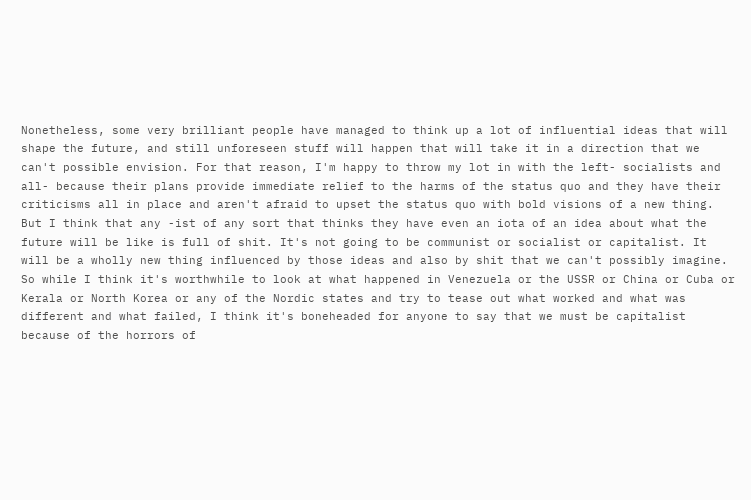Nonetheless, some very brilliant people have managed to think up a lot of influential ideas that will shape the future, and still unforeseen stuff will happen that will take it in a direction that we can't possible envision. For that reason, I'm happy to throw my lot in with the left- socialists and all- because their plans provide immediate relief to the harms of the status quo and they have their criticisms all in place and aren't afraid to upset the status quo with bold visions of a new thing. But I think that any -ist of any sort that thinks they have even an iota of an idea about what the future will be like is full of shit. It's not going to be communist or socialist or capitalist. It will be a wholly new thing influenced by those ideas and also by shit that we can't possibly imagine. So while I think it's worthwhile to look at what happened in Venezuela or the USSR or China or Cuba or Kerala or North Korea or any of the Nordic states and try to tease out what worked and what was different and what failed, I think it's boneheaded for anyone to say that we must be capitalist because of the horrors of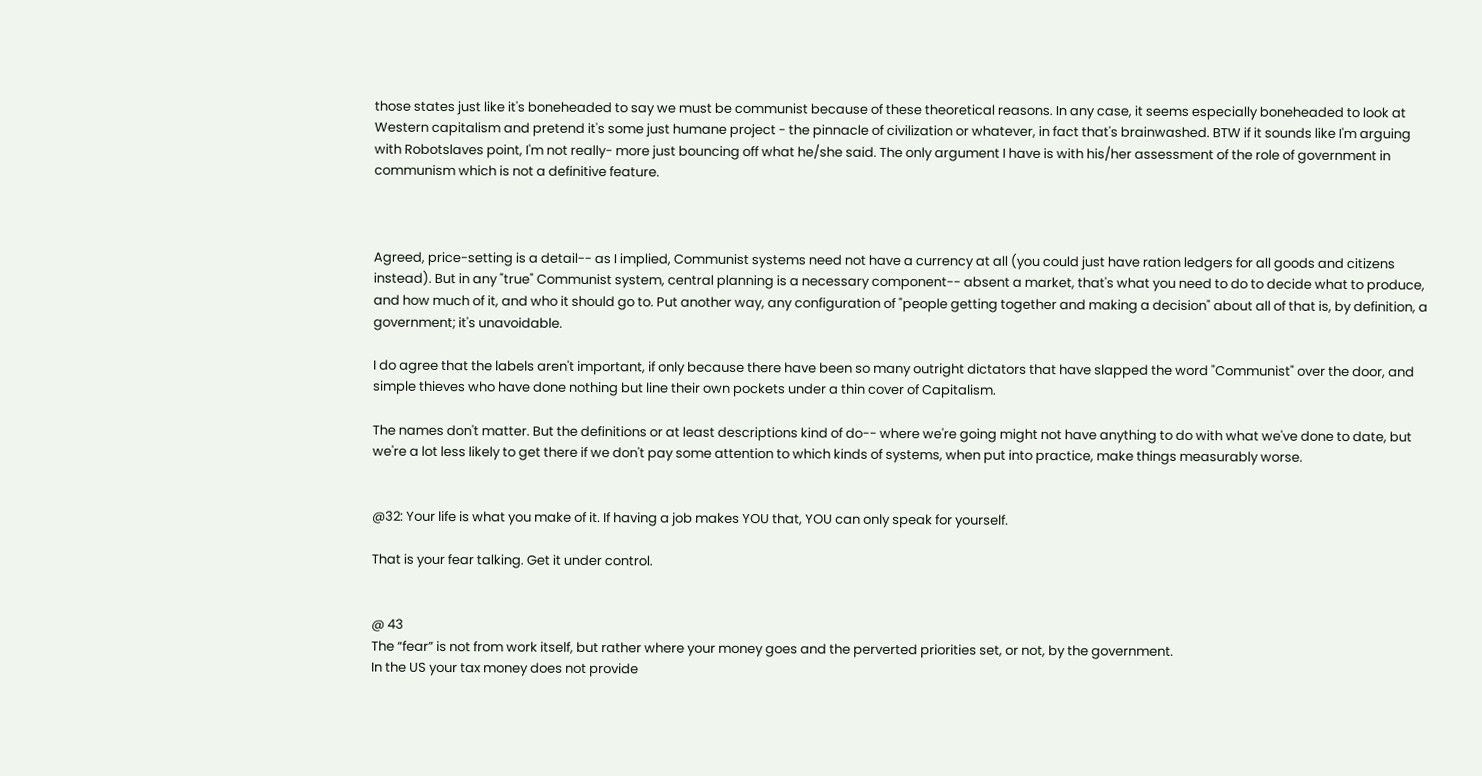those states just like it's boneheaded to say we must be communist because of these theoretical reasons. In any case, it seems especially boneheaded to look at Western capitalism and pretend it's some just humane project - the pinnacle of civilization or whatever, in fact that's brainwashed. BTW if it sounds like I'm arguing with Robotslaves point, I'm not really- more just bouncing off what he/she said. The only argument I have is with his/her assessment of the role of government in communism which is not a definitive feature.



Agreed, price-setting is a detail-- as I implied, Communist systems need not have a currency at all (you could just have ration ledgers for all goods and citizens instead). But in any "true" Communist system, central planning is a necessary component-- absent a market, that's what you need to do to decide what to produce, and how much of it, and who it should go to. Put another way, any configuration of "people getting together and making a decision" about all of that is, by definition, a government; it's unavoidable.

I do agree that the labels aren't important, if only because there have been so many outright dictators that have slapped the word "Communist" over the door, and simple thieves who have done nothing but line their own pockets under a thin cover of Capitalism.

The names don't matter. But the definitions or at least descriptions kind of do-- where we're going might not have anything to do with what we've done to date, but we're a lot less likely to get there if we don't pay some attention to which kinds of systems, when put into practice, make things measurably worse.


@32: Your life is what you make of it. If having a job makes YOU that, YOU can only speak for yourself.

That is your fear talking. Get it under control.


@ 43
The “fear” is not from work itself, but rather where your money goes and the perverted priorities set, or not, by the government.
In the US your tax money does not provide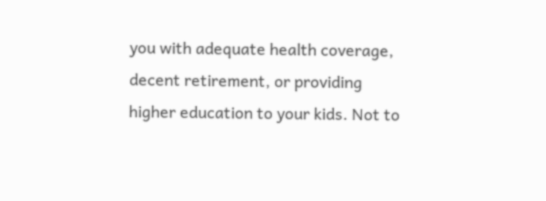you with adequate health coverage, decent retirement, or providing higher education to your kids. Not to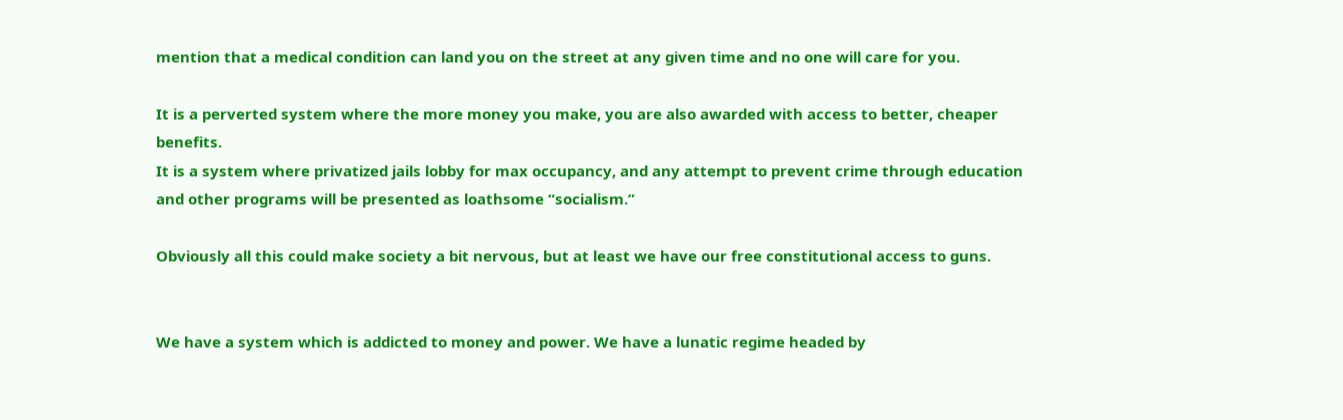mention that a medical condition can land you on the street at any given time and no one will care for you.

It is a perverted system where the more money you make, you are also awarded with access to better, cheaper benefits.
It is a system where privatized jails lobby for max occupancy, and any attempt to prevent crime through education and other programs will be presented as loathsome “socialism.”

Obviously all this could make society a bit nervous, but at least we have our free constitutional access to guns.


We have a system which is addicted to money and power. We have a lunatic regime headed by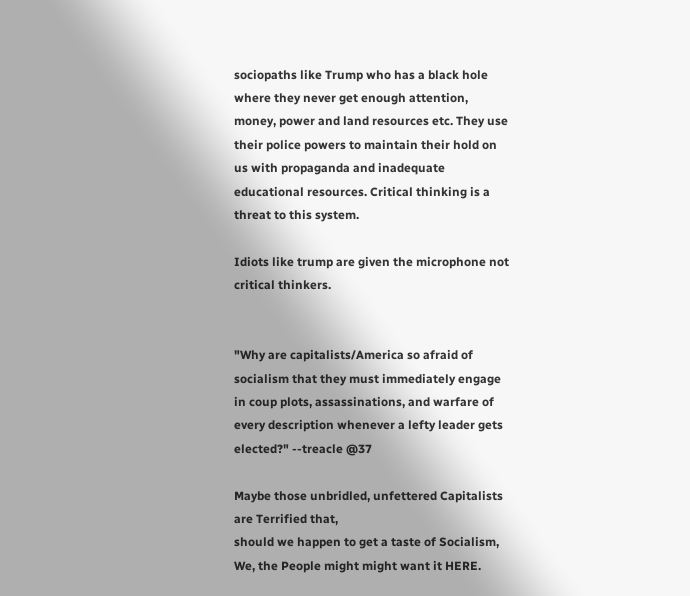sociopaths like Trump who has a black hole where they never get enough attention, money, power and land resources etc. They use their police powers to maintain their hold on us with propaganda and inadequate educational resources. Critical thinking is a threat to this system.

Idiots like trump are given the microphone not critical thinkers.


"Why are capitalists/America so afraid of socialism that they must immediately engage in coup plots, assassinations, and warfare of every description whenever a lefty leader gets elected?" --treacle @37

Maybe those unbridled, unfettered Capitalists are Terrified that,
should we happen to get a taste of Socialism,
We, the People might might want it HERE.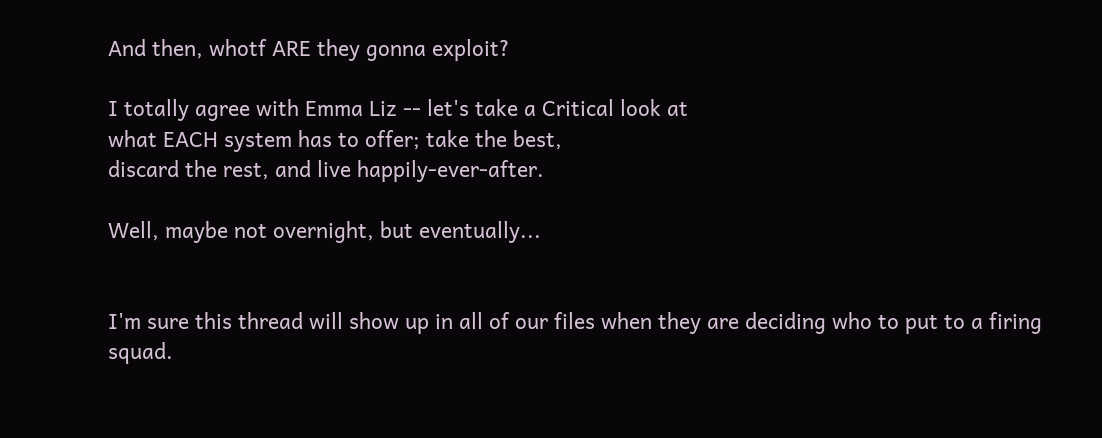And then, whotf ARE they gonna exploit?

I totally agree with Emma Liz -- let's take a Critical look at
what EACH system has to offer; take the best,
discard the rest, and live happily-ever-after.

Well, maybe not overnight, but eventually...


I'm sure this thread will show up in all of our files when they are deciding who to put to a firing squad.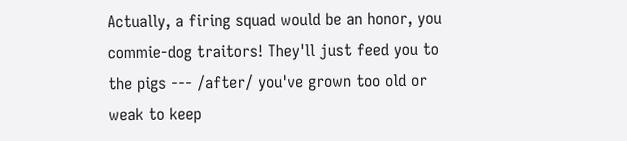Actually, a firing squad would be an honor, you commie-dog traitors! They'll just feed you to the pigs --- /after/ you've grown too old or weak to keep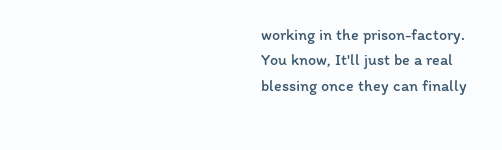working in the prison-factory.
You know, It'll just be a real blessing once they can finally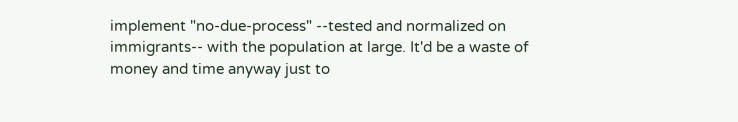implement "no-due-process" --tested and normalized on immigrants-- with the population at large. It'd be a waste of money and time anyway just to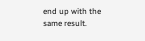end up with the same result.